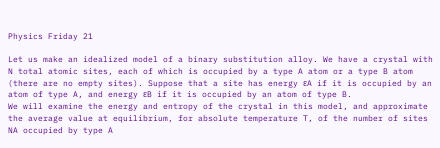Physics Friday 21

Let us make an idealized model of a binary substitution alloy. We have a crystal with N total atomic sites, each of which is occupied by a type A atom or a type B atom (there are no empty sites). Suppose that a site has energy εA if it is occupied by an atom of type A, and energy εB if it is occupied by an atom of type B.
We will examine the energy and entropy of the crystal in this model, and approximate the average value at equilibrium, for absolute temperature T, of the number of sites NA occupied by type A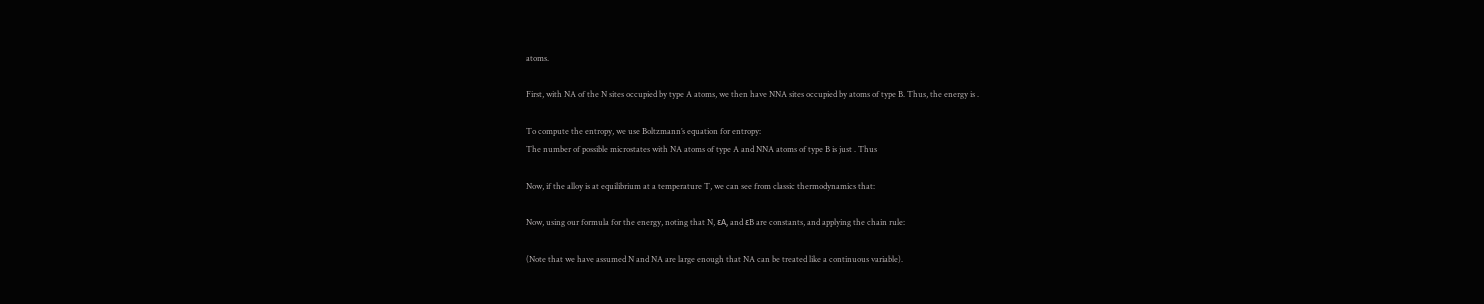atoms.

First, with NA of the N sites occupied by type A atoms, we then have NNA sites occupied by atoms of type B. Thus, the energy is .

To compute the entropy, we use Boltzmann’s equation for entropy:
The number of possible microstates with NA atoms of type A and NNA atoms of type B is just . Thus

Now, if the alloy is at equilibrium at a temperature T, we can see from classic thermodynamics that:

Now, using our formula for the energy, noting that N, εA, and εB are constants, and applying the chain rule:

(Note that we have assumed N and NA are large enough that NA can be treated like a continuous variable).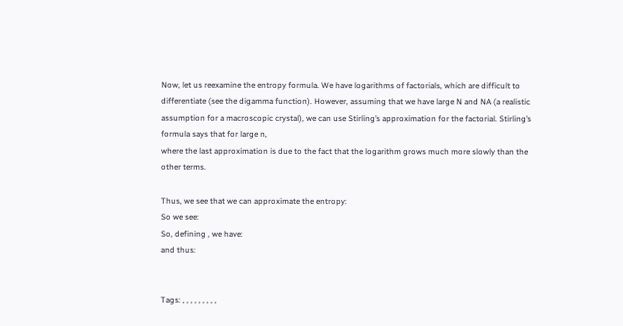Now, let us reexamine the entropy formula. We have logarithms of factorials, which are difficult to differentiate (see the digamma function). However, assuming that we have large N and NA (a realistic assumption for a macroscopic crystal), we can use Stirling’s approximation for the factorial. Stirling’s formula says that for large n,
where the last approximation is due to the fact that the logarithm grows much more slowly than the other terms.

Thus, we see that we can approximate the entropy:
So we see:
So, defining , we have:
and thus:


Tags: , , , , , , , , ,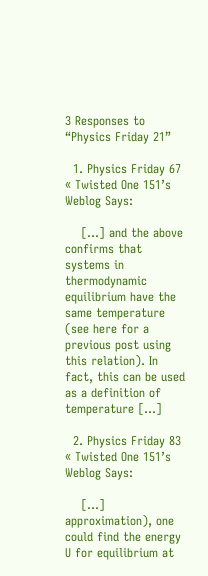3 Responses to “Physics Friday 21”

  1. Physics Friday 67 « Twisted One 151’s Weblog Says:

    […] and the above confirms that systems in thermodynamic equilibrium have the same temperature (see here for a previous post using this relation). In fact, this can be used as a definition of temperature […]

  2. Physics Friday 83 « Twisted One 151’s Weblog Says:

    […] approximation), one could find the energy U for equilibrium at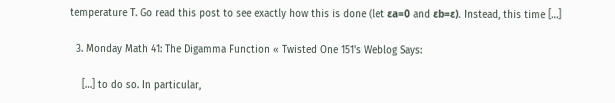temperature T. Go read this post to see exactly how this is done (let εa=0 and εb=ε). Instead, this time […]

  3. Monday Math 41: The Digamma Function « Twisted One 151's Weblog Says:

    […] to do so. In particular,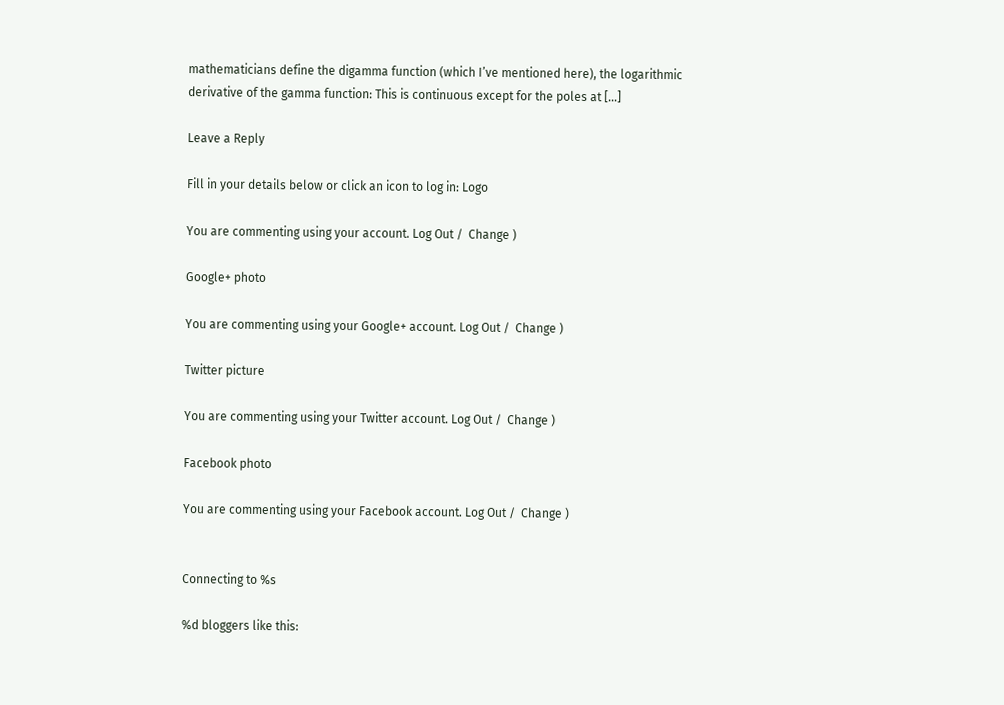mathematicians define the digamma function (which I’ve mentioned here), the logarithmic derivative of the gamma function: This is continuous except for the poles at […]

Leave a Reply

Fill in your details below or click an icon to log in: Logo

You are commenting using your account. Log Out /  Change )

Google+ photo

You are commenting using your Google+ account. Log Out /  Change )

Twitter picture

You are commenting using your Twitter account. Log Out /  Change )

Facebook photo

You are commenting using your Facebook account. Log Out /  Change )


Connecting to %s

%d bloggers like this: